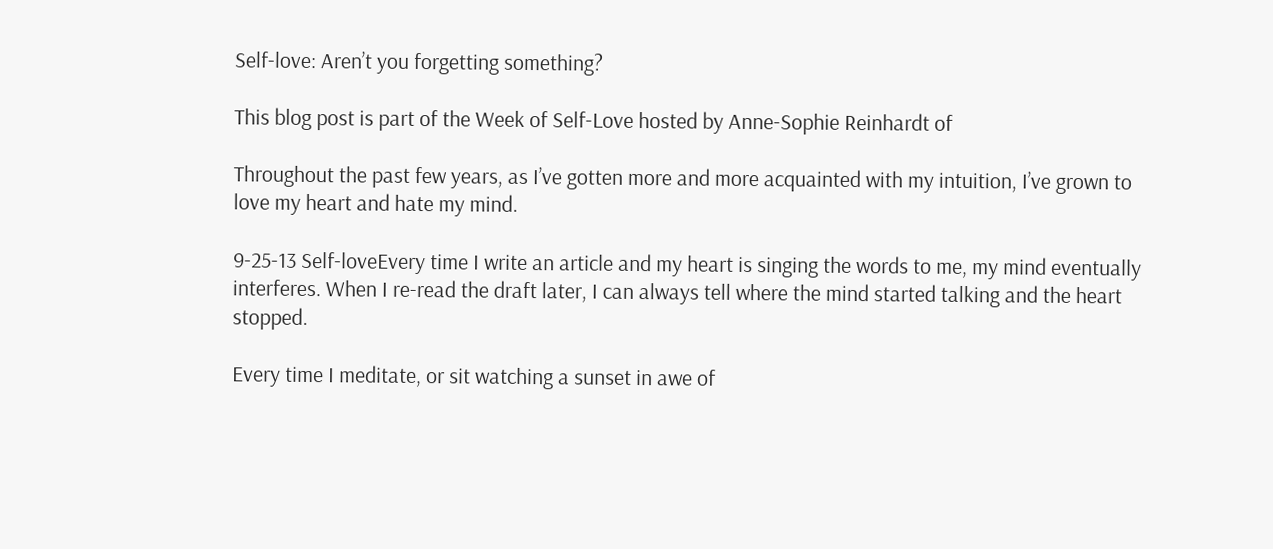Self-love: Aren’t you forgetting something?

This blog post is part of the Week of Self-Love hosted by Anne-Sophie Reinhardt of

Throughout the past few years, as I’ve gotten more and more acquainted with my intuition, I’ve grown to love my heart and hate my mind.

9-25-13 Self-loveEvery time I write an article and my heart is singing the words to me, my mind eventually interferes. When I re-read the draft later, I can always tell where the mind started talking and the heart stopped.

Every time I meditate, or sit watching a sunset in awe of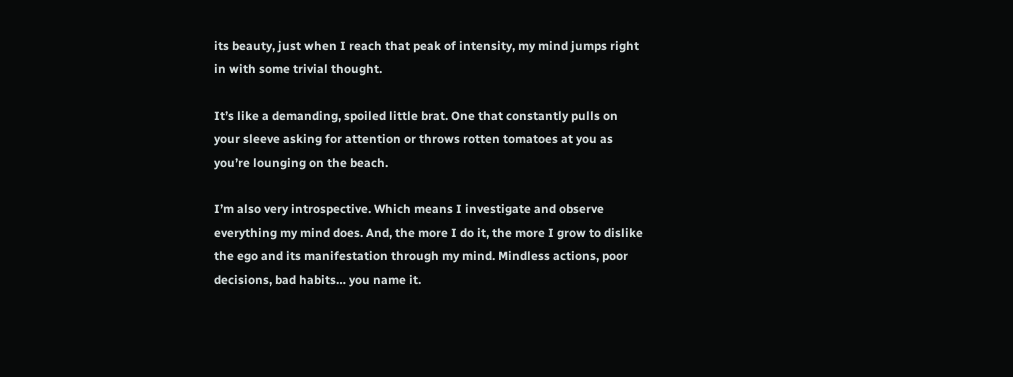its beauty, just when I reach that peak of intensity, my mind jumps right in with some trivial thought.

It’s like a demanding, spoiled little brat. One that constantly pulls on your sleeve asking for attention or throws rotten tomatoes at you as you’re lounging on the beach.

I’m also very introspective. Which means I investigate and observe everything my mind does. And, the more I do it, the more I grow to dislike the ego and its manifestation through my mind. Mindless actions, poor decisions, bad habits… you name it.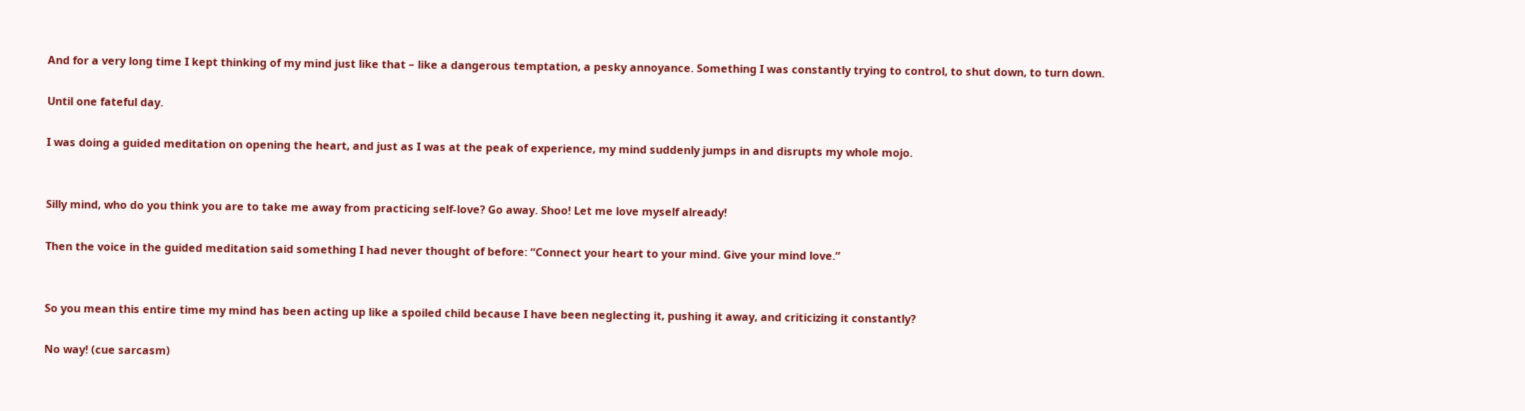And for a very long time I kept thinking of my mind just like that – like a dangerous temptation, a pesky annoyance. Something I was constantly trying to control, to shut down, to turn down.

Until one fateful day.

I was doing a guided meditation on opening the heart, and just as I was at the peak of experience, my mind suddenly jumps in and disrupts my whole mojo.


Silly mind, who do you think you are to take me away from practicing self-love? Go away. Shoo! Let me love myself already!

Then the voice in the guided meditation said something I had never thought of before: “Connect your heart to your mind. Give your mind love.”


So you mean this entire time my mind has been acting up like a spoiled child because I have been neglecting it, pushing it away, and criticizing it constantly?

No way! (cue sarcasm)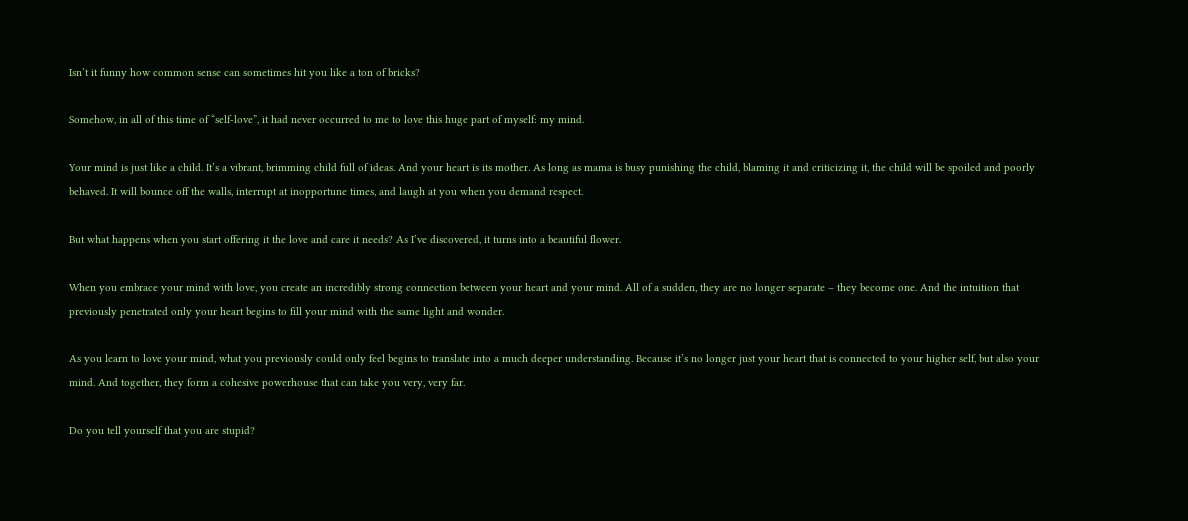Isn’t it funny how common sense can sometimes hit you like a ton of bricks?

Somehow, in all of this time of “self-love”, it had never occurred to me to love this huge part of myself: my mind.

Your mind is just like a child. It’s a vibrant, brimming child full of ideas. And your heart is its mother. As long as mama is busy punishing the child, blaming it and criticizing it, the child will be spoiled and poorly behaved. It will bounce off the walls, interrupt at inopportune times, and laugh at you when you demand respect.

But what happens when you start offering it the love and care it needs? As I’ve discovered, it turns into a beautiful flower.

When you embrace your mind with love, you create an incredibly strong connection between your heart and your mind. All of a sudden, they are no longer separate – they become one. And the intuition that previously penetrated only your heart begins to fill your mind with the same light and wonder.

As you learn to love your mind, what you previously could only feel begins to translate into a much deeper understanding. Because it’s no longer just your heart that is connected to your higher self, but also your mind. And together, they form a cohesive powerhouse that can take you very, very far.

Do you tell yourself that you are stupid?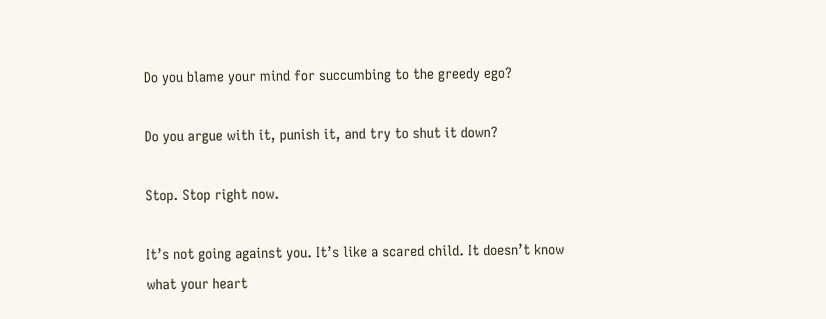Do you blame your mind for succumbing to the greedy ego?

Do you argue with it, punish it, and try to shut it down?

Stop. Stop right now.

It’s not going against you. It’s like a scared child. It doesn’t know what your heart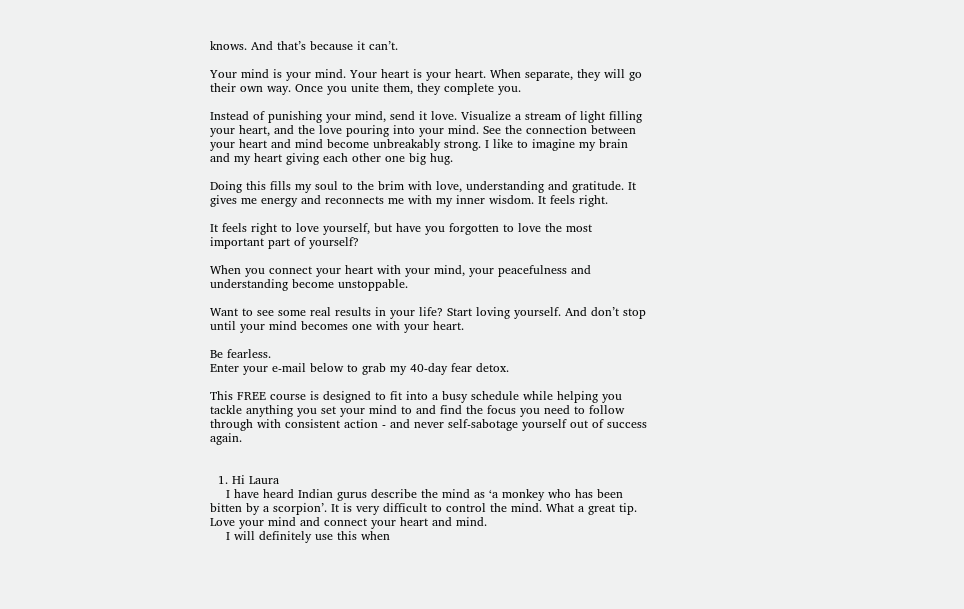knows. And that’s because it can’t.

Your mind is your mind. Your heart is your heart. When separate, they will go their own way. Once you unite them, they complete you.

Instead of punishing your mind, send it love. Visualize a stream of light filling your heart, and the love pouring into your mind. See the connection between your heart and mind become unbreakably strong. I like to imagine my brain and my heart giving each other one big hug.

Doing this fills my soul to the brim with love, understanding and gratitude. It gives me energy and reconnects me with my inner wisdom. It feels right.

It feels right to love yourself, but have you forgotten to love the most important part of yourself?

When you connect your heart with your mind, your peacefulness and understanding become unstoppable.

Want to see some real results in your life? Start loving yourself. And don’t stop until your mind becomes one with your heart.

Be fearless.
Enter your e-mail below to grab my 40-day fear detox.

This FREE course is designed to fit into a busy schedule while helping you tackle anything you set your mind to and find the focus you need to follow through with consistent action - and never self-sabotage yourself out of success again.


  1. Hi Laura
    I have heard Indian gurus describe the mind as ‘a monkey who has been bitten by a scorpion’. It is very difficult to control the mind. What a great tip. Love your mind and connect your heart and mind.
    I will definitely use this when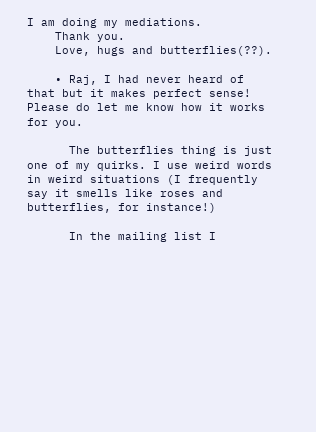I am doing my mediations.
    Thank you.
    Love, hugs and butterflies(??).

    • Raj, I had never heard of that but it makes perfect sense! Please do let me know how it works for you.

      The butterflies thing is just one of my quirks. I use weird words in weird situations (I frequently say it smells like roses and butterflies, for instance!)

      In the mailing list I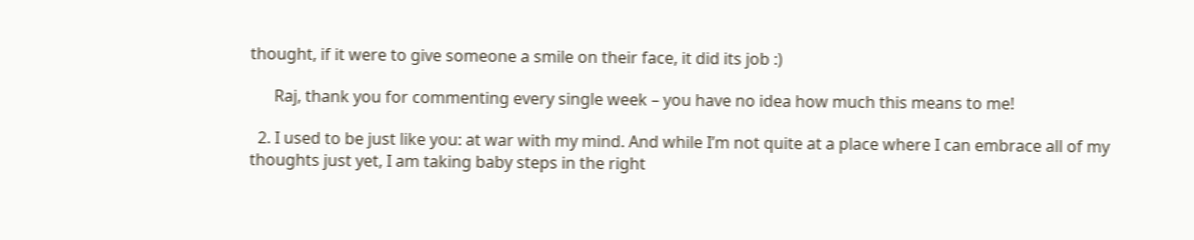thought, if it were to give someone a smile on their face, it did its job :)

      Raj, thank you for commenting every single week – you have no idea how much this means to me!

  2. I used to be just like you: at war with my mind. And while I’m not quite at a place where I can embrace all of my thoughts just yet, I am taking baby steps in the right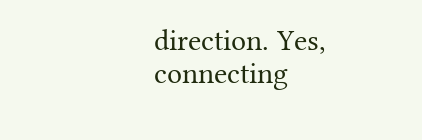direction. Yes, connecting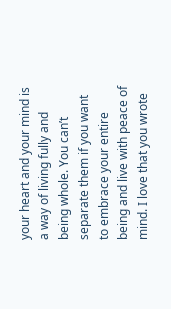your heart and your mind is a way of living fully and being whole. You can’t separate them if you want to embrace your entire being and live with peace of mind. I love that you wrote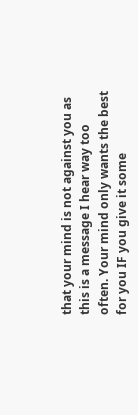that your mind is not against you as this is a message I hear way too often. Your mind only wants the best for you IF you give it some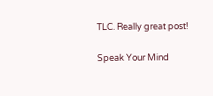TLC. Really great post!

Speak Your Mind